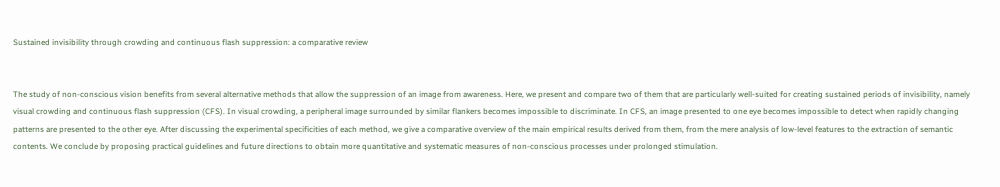Sustained invisibility through crowding and continuous flash suppression: a comparative review


The study of non-conscious vision benefits from several alternative methods that allow the suppression of an image from awareness. Here, we present and compare two of them that are particularly well-suited for creating sustained periods of invisibility, namely visual crowding and continuous flash suppression (CFS). In visual crowding, a peripheral image surrounded by similar flankers becomes impossible to discriminate. In CFS, an image presented to one eye becomes impossible to detect when rapidly changing patterns are presented to the other eye. After discussing the experimental specificities of each method, we give a comparative overview of the main empirical results derived from them, from the mere analysis of low-level features to the extraction of semantic contents. We conclude by proposing practical guidelines and future directions to obtain more quantitative and systematic measures of non-conscious processes under prolonged stimulation.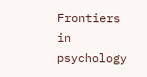Frontiers in psychology